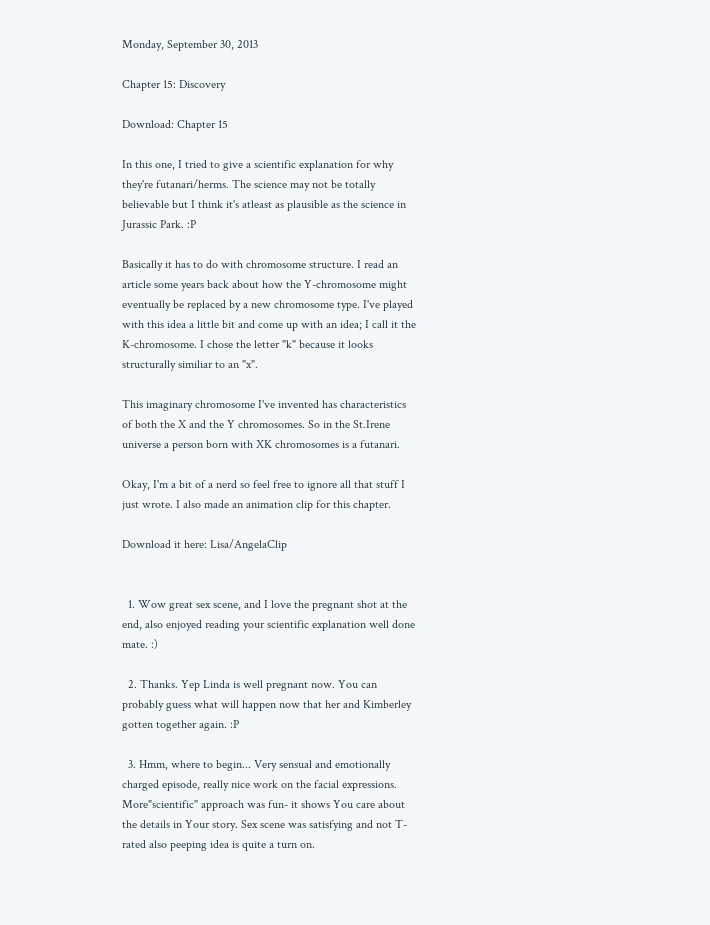Monday, September 30, 2013

Chapter 15: Discovery

Download: Chapter 15

In this one, I tried to give a scientific explanation for why they're futanari/herms. The science may not be totally believable but I think it's atleast as plausible as the science in Jurassic Park. :P

Basically it has to do with chromosome structure. I read an article some years back about how the Y-chromosome might eventually be replaced by a new chromosome type. I've played with this idea a little bit and come up with an idea; I call it the K-chromosome. I chose the letter "k" because it looks structurally similiar to an "x".

This imaginary chromosome I've invented has characteristics of both the X and the Y chromosomes. So in the St.Irene universe a person born with XK chromosomes is a futanari.

Okay, I'm a bit of a nerd so feel free to ignore all that stuff I just wrote. I also made an animation clip for this chapter.

Download it here: Lisa/AngelaClip


  1. Wow great sex scene, and I love the pregnant shot at the end, also enjoyed reading your scientific explanation well done mate. :)

  2. Thanks. Yep Linda is well pregnant now. You can probably guess what will happen now that her and Kimberley gotten together again. :P

  3. Hmm, where to begin... Very sensual and emotionally charged episode, really nice work on the facial expressions. More"scientific" approach was fun- it shows You care about the details in Your story. Sex scene was satisfying and not T-rated also peeping idea is quite a turn on.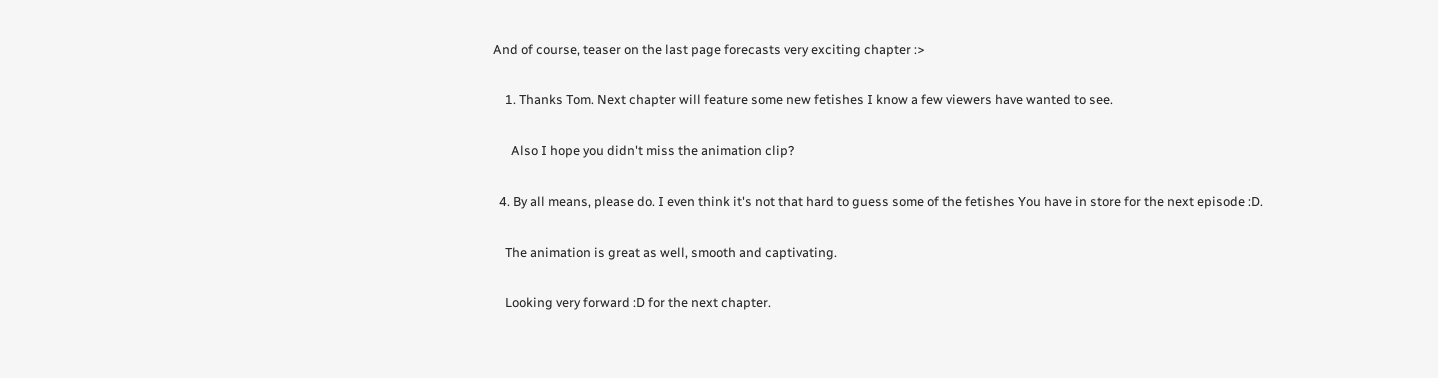And of course, teaser on the last page forecasts very exciting chapter :>

    1. Thanks Tom. Next chapter will feature some new fetishes I know a few viewers have wanted to see.

      Also I hope you didn't miss the animation clip?

  4. By all means, please do. I even think it's not that hard to guess some of the fetishes You have in store for the next episode :D.

    The animation is great as well, smooth and captivating.

    Looking very forward :D for the next chapter.